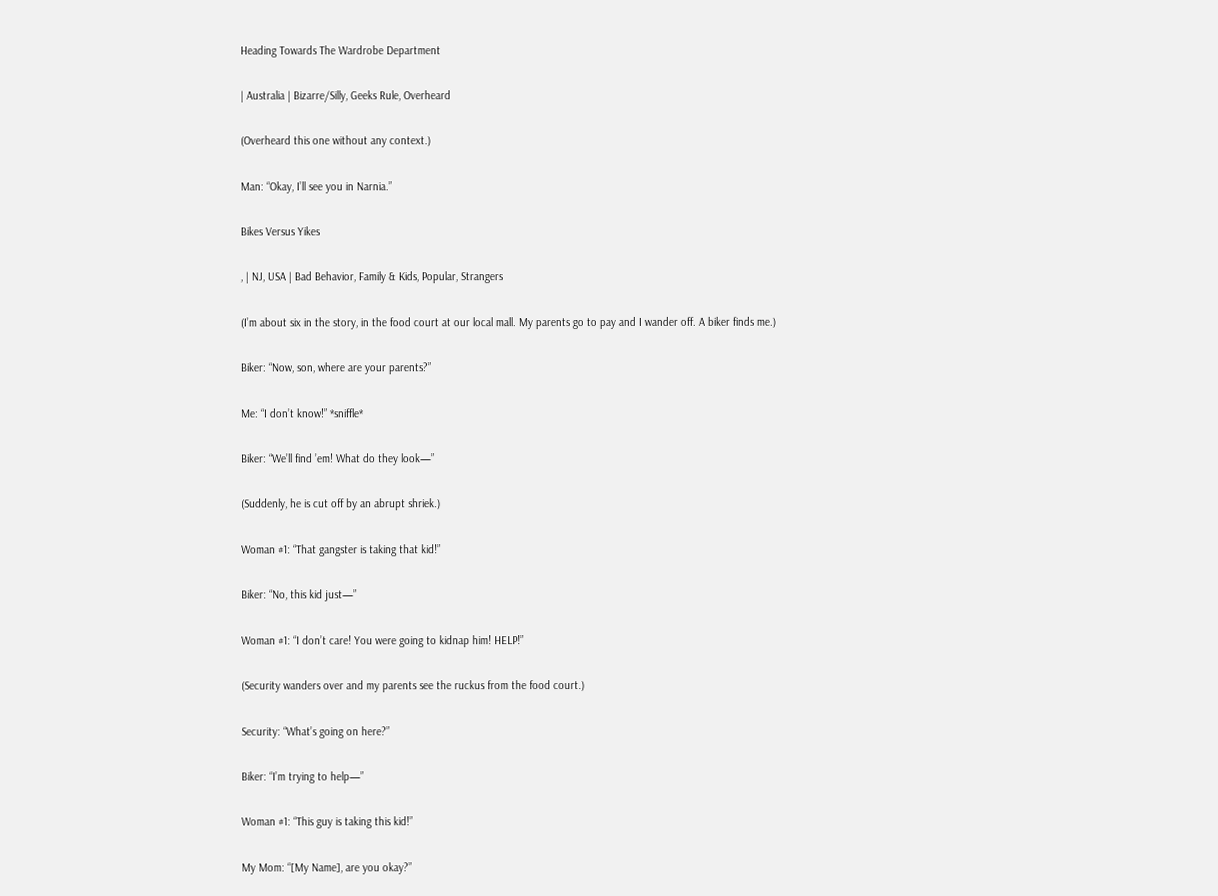Heading Towards The Wardrobe Department

| Australia | Bizarre/Silly, Geeks Rule, Overheard

(Overheard this one without any context.)

Man: “Okay, I’ll see you in Narnia.”

Bikes Versus Yikes

, | NJ, USA | Bad Behavior, Family & Kids, Popular, Strangers

(I’m about six in the story, in the food court at our local mall. My parents go to pay and I wander off. A biker finds me.)

Biker: “Now, son, where are your parents?”

Me: “I don’t know!” *sniffle*

Biker: “We’ll find ’em! What do they look—”

(Suddenly, he is cut off by an abrupt shriek.)

Woman #1: “That gangster is taking that kid!”

Biker: “No, this kid just—”

Woman #1: “I don’t care! You were going to kidnap him! HELP!”

(Security wanders over and my parents see the ruckus from the food court.)

Security: “What’s going on here?”

Biker: “I’m trying to help—”

Woman #1: “This guy is taking this kid!”

My Mom: “[My Name], are you okay?”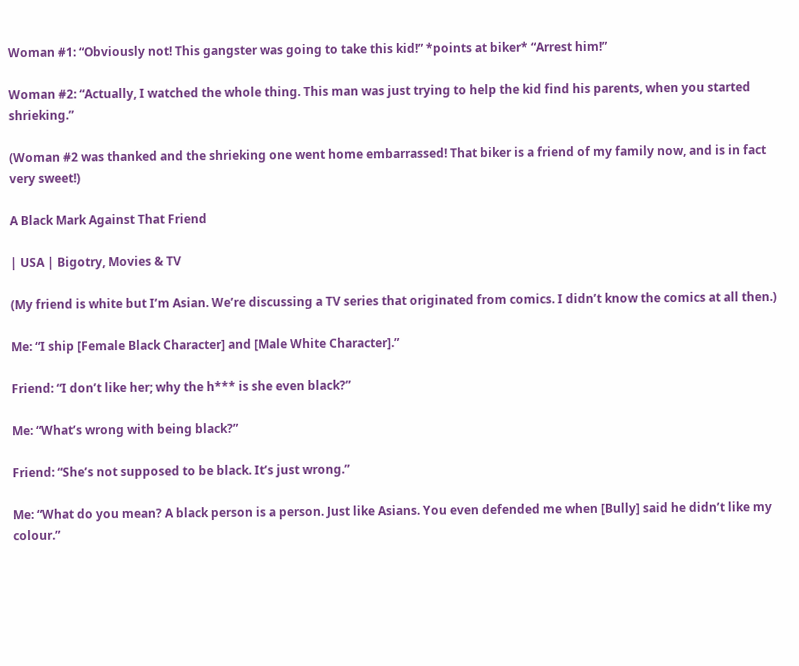Woman #1: “Obviously not! This gangster was going to take this kid!” *points at biker* “Arrest him!”

Woman #2: “Actually, I watched the whole thing. This man was just trying to help the kid find his parents, when you started shrieking.”

(Woman #2 was thanked and the shrieking one went home embarrassed! That biker is a friend of my family now, and is in fact very sweet!)

A Black Mark Against That Friend

| USA | Bigotry, Movies & TV

(My friend is white but I’m Asian. We’re discussing a TV series that originated from comics. I didn’t know the comics at all then.)

Me: “I ship [Female Black Character] and [Male White Character].”

Friend: “I don’t like her; why the h*** is she even black?”

Me: “What’s wrong with being black?”

Friend: “She’s not supposed to be black. It’s just wrong.”

Me: “What do you mean? A black person is a person. Just like Asians. You even defended me when [Bully] said he didn’t like my colour.”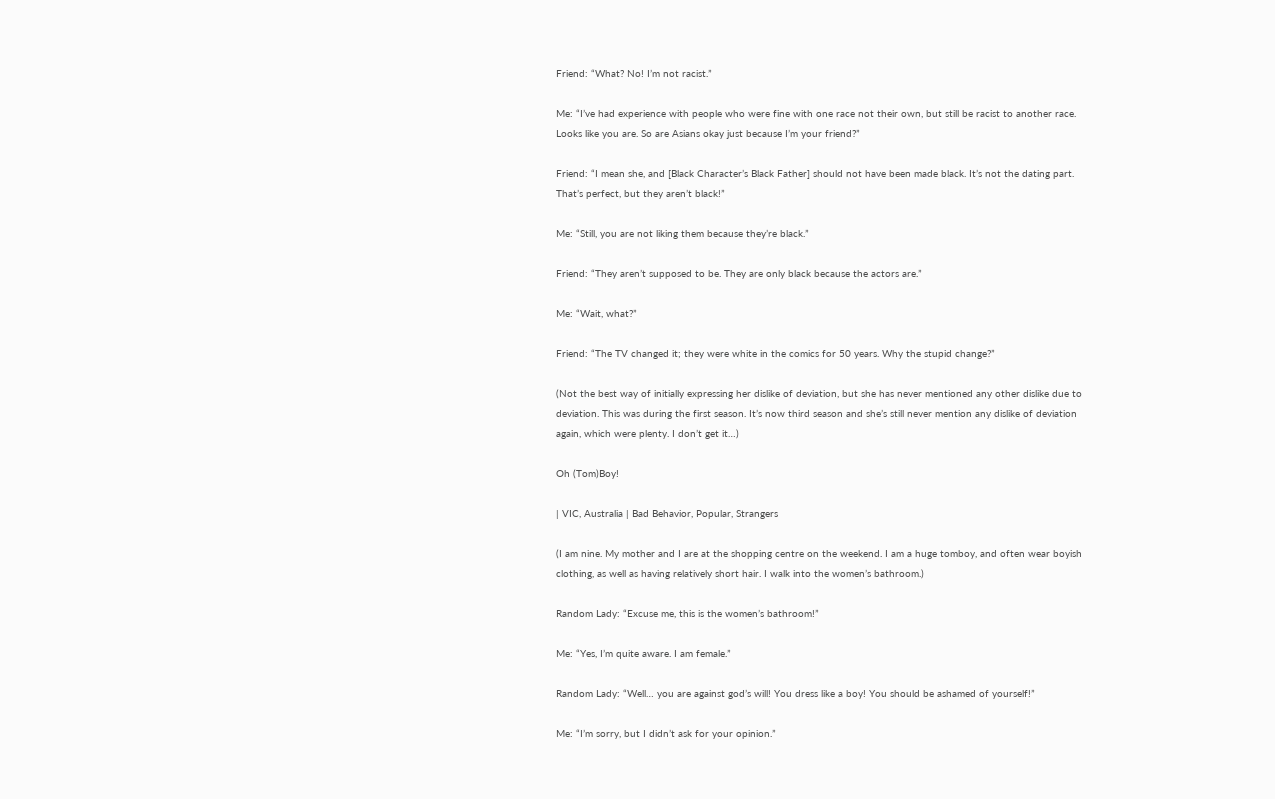Friend: “What? No! I’m not racist.”

Me: “I’ve had experience with people who were fine with one race not their own, but still be racist to another race. Looks like you are. So are Asians okay just because I’m your friend?”

Friend: “I mean she, and [Black Character’s Black Father] should not have been made black. It’s not the dating part. That’s perfect, but they aren’t black!”

Me: “Still, you are not liking them because they’re black.”

Friend: “They aren’t supposed to be. They are only black because the actors are.”

Me: “Wait, what?”

Friend: “The TV changed it; they were white in the comics for 50 years. Why the stupid change?”

(Not the best way of initially expressing her dislike of deviation, but she has never mentioned any other dislike due to deviation. This was during the first season. It’s now third season and she’s still never mention any dislike of deviation again, which were plenty. I don’t get it…)

Oh (Tom)Boy!

| VIC, Australia | Bad Behavior, Popular, Strangers

(I am nine. My mother and I are at the shopping centre on the weekend. I am a huge tomboy, and often wear boyish clothing, as well as having relatively short hair. I walk into the women’s bathroom.)

Random Lady: “Excuse me, this is the women’s bathroom!”

Me: “Yes, I’m quite aware. I am female.”

Random Lady: “Well… you are against god’s will! You dress like a boy! You should be ashamed of yourself!”

Me: “I’m sorry, but I didn’t ask for your opinion.”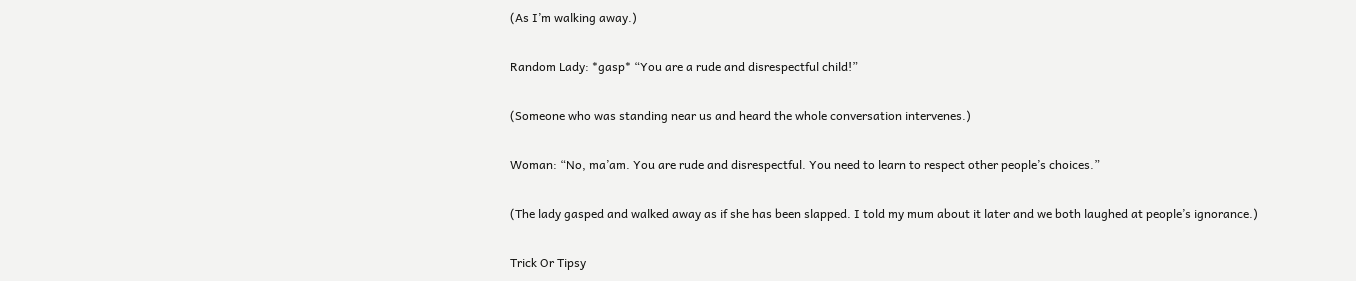(As I’m walking away.)

Random Lady: *gasp* “You are a rude and disrespectful child!”

(Someone who was standing near us and heard the whole conversation intervenes.)

Woman: “No, ma’am. You are rude and disrespectful. You need to learn to respect other people’s choices.”

(The lady gasped and walked away as if she has been slapped. I told my mum about it later and we both laughed at people’s ignorance.)

Trick Or Tipsy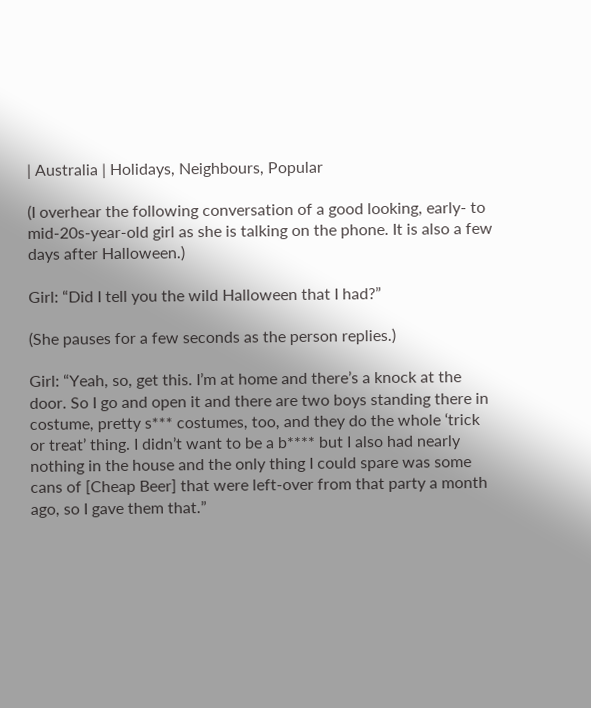| Australia | Holidays, Neighbours, Popular

(I overhear the following conversation of a good looking, early- to mid-20s-year-old girl as she is talking on the phone. It is also a few days after Halloween.)

Girl: “Did I tell you the wild Halloween that I had?”

(She pauses for a few seconds as the person replies.)

Girl: “Yeah, so, get this. I’m at home and there’s a knock at the door. So I go and open it and there are two boys standing there in costume, pretty s*** costumes, too, and they do the whole ‘trick or treat’ thing. I didn’t want to be a b**** but I also had nearly nothing in the house and the only thing I could spare was some cans of [Cheap Beer] that were left-over from that party a month ago, so I gave them that.”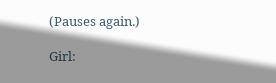(Pauses again.)

Girl: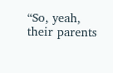“So, yeah, their parents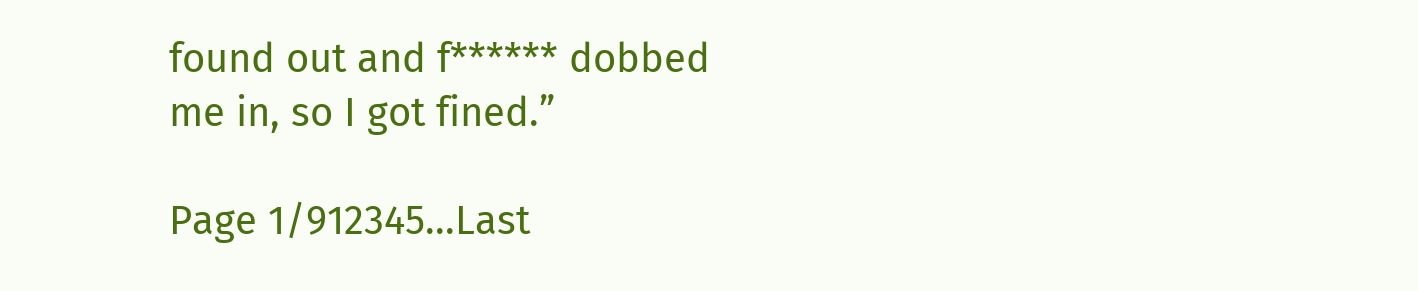found out and f****** dobbed me in, so I got fined.”

Page 1/912345...Last